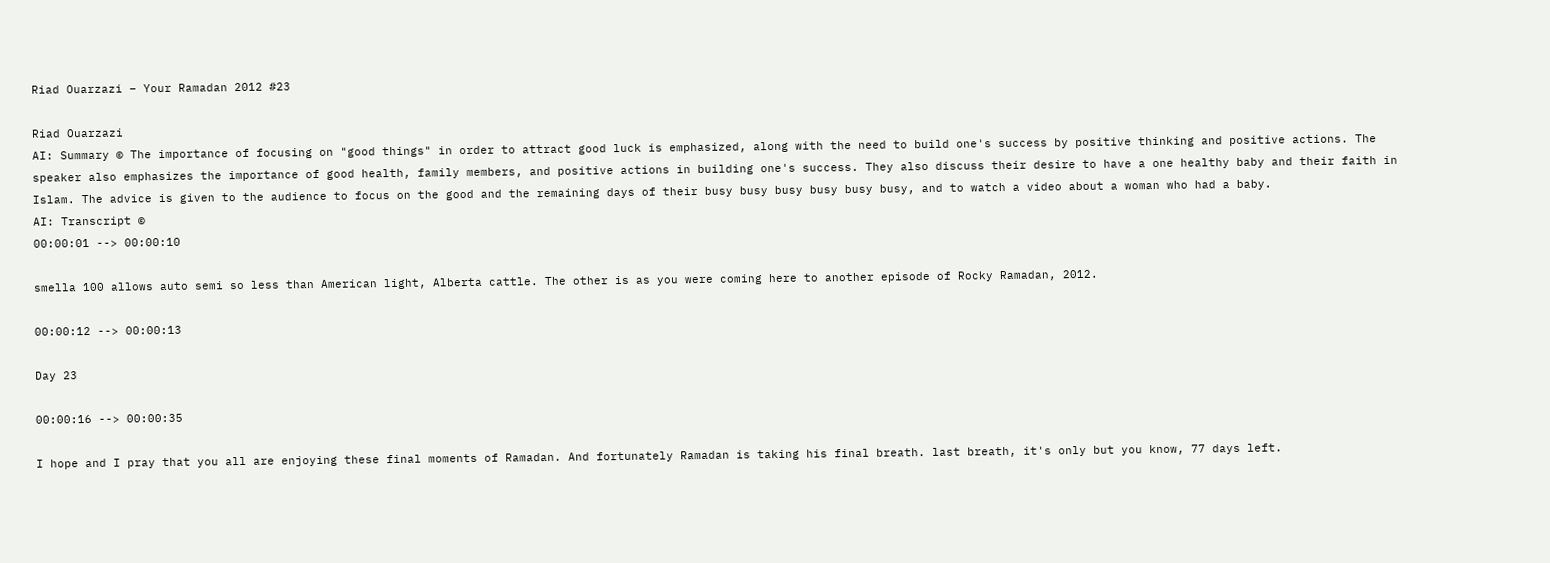Riad Ouarzazi – Your Ramadan 2012 #23

Riad Ouarzazi
AI: Summary © The importance of focusing on "good things" in order to attract good luck is emphasized, along with the need to build one's success by positive thinking and positive actions. The speaker also emphasizes the importance of good health, family members, and positive actions in building one's success. They also discuss their desire to have a one healthy baby and their faith in Islam. The advice is given to the audience to focus on the good and the remaining days of their busy busy busy busy busy busy, and to watch a video about a woman who had a baby.
AI: Transcript ©
00:00:01 --> 00:00:10

smella 100 allows auto semi so less than American light, Alberta cattle. The other is as you were coming here to another episode of Rocky Ramadan, 2012.

00:00:12 --> 00:00:13

Day 23

00:00:16 --> 00:00:35

I hope and I pray that you all are enjoying these final moments of Ramadan. And fortunately Ramadan is taking his final breath. last breath, it's only but you know, 77 days left.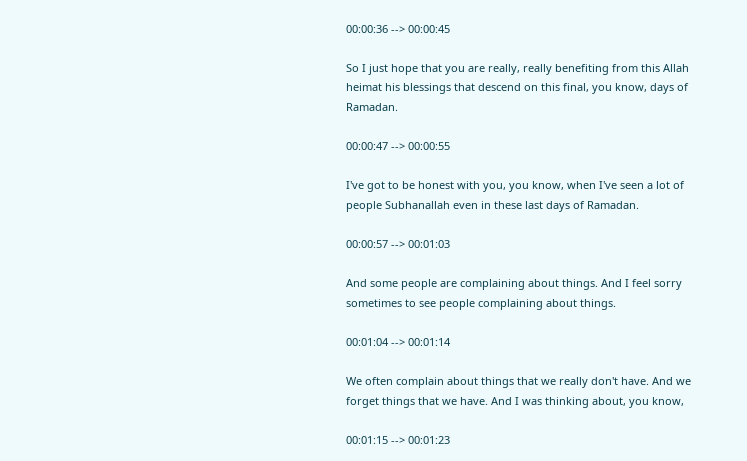00:00:36 --> 00:00:45

So I just hope that you are really, really benefiting from this Allah heimat his blessings that descend on this final, you know, days of Ramadan.

00:00:47 --> 00:00:55

I've got to be honest with you, you know, when I've seen a lot of people Subhanallah even in these last days of Ramadan.

00:00:57 --> 00:01:03

And some people are complaining about things. And I feel sorry sometimes to see people complaining about things.

00:01:04 --> 00:01:14

We often complain about things that we really don't have. And we forget things that we have. And I was thinking about, you know,

00:01:15 --> 00:01:23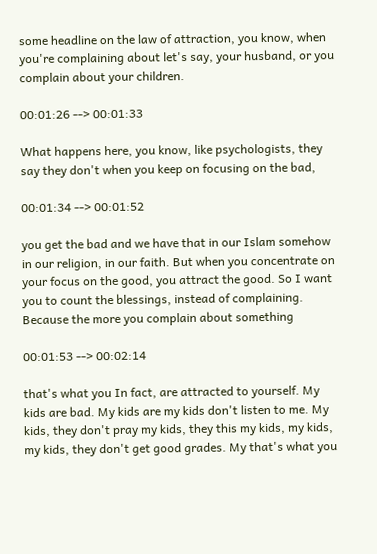some headline on the law of attraction, you know, when you're complaining about let's say, your husband, or you complain about your children.

00:01:26 --> 00:01:33

What happens here, you know, like psychologists, they say they don't when you keep on focusing on the bad,

00:01:34 --> 00:01:52

you get the bad and we have that in our Islam somehow in our religion, in our faith. But when you concentrate on your focus on the good, you attract the good. So I want you to count the blessings, instead of complaining. Because the more you complain about something

00:01:53 --> 00:02:14

that's what you In fact, are attracted to yourself. My kids are bad. My kids are my kids don't listen to me. My kids, they don't pray my kids, they this my kids, my kids, my kids, they don't get good grades. My that's what you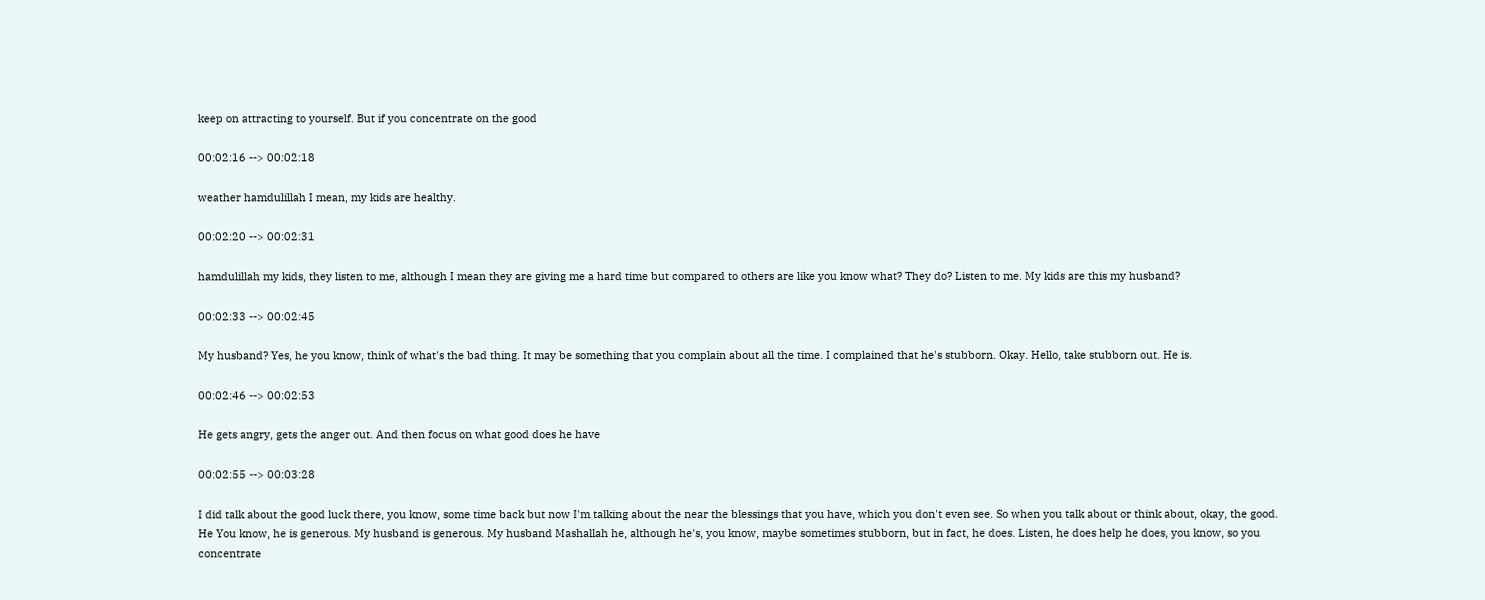keep on attracting to yourself. But if you concentrate on the good

00:02:16 --> 00:02:18

weather hamdulillah I mean, my kids are healthy.

00:02:20 --> 00:02:31

hamdulillah my kids, they listen to me, although I mean they are giving me a hard time but compared to others are like you know what? They do? Listen to me. My kids are this my husband?

00:02:33 --> 00:02:45

My husband? Yes, he you know, think of what's the bad thing. It may be something that you complain about all the time. I complained that he's stubborn. Okay. Hello, take stubborn out. He is.

00:02:46 --> 00:02:53

He gets angry, gets the anger out. And then focus on what good does he have

00:02:55 --> 00:03:28

I did talk about the good luck there, you know, some time back but now I'm talking about the near the blessings that you have, which you don't even see. So when you talk about or think about, okay, the good. He You know, he is generous. My husband is generous. My husband Mashallah he, although he's, you know, maybe sometimes stubborn, but in fact, he does. Listen, he does help he does, you know, so you concentrate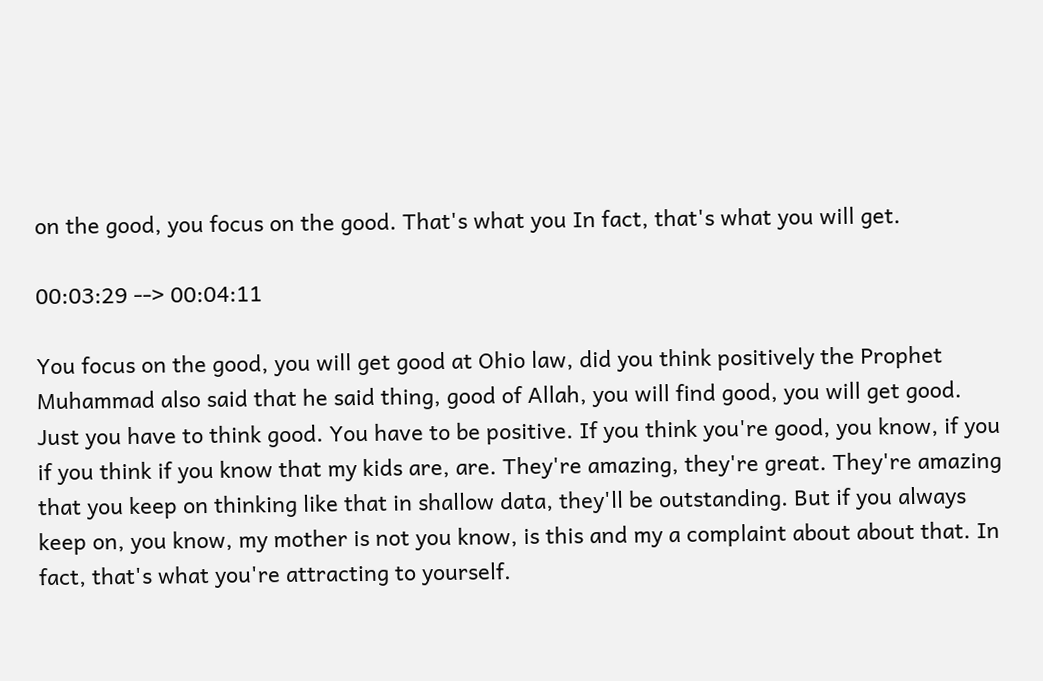on the good, you focus on the good. That's what you In fact, that's what you will get.

00:03:29 --> 00:04:11

You focus on the good, you will get good at Ohio law, did you think positively the Prophet Muhammad also said that he said thing, good of Allah, you will find good, you will get good. Just you have to think good. You have to be positive. If you think you're good, you know, if you if you think if you know that my kids are, are. They're amazing, they're great. They're amazing that you keep on thinking like that in shallow data, they'll be outstanding. But if you always keep on, you know, my mother is not you know, is this and my a complaint about about that. In fact, that's what you're attracting to yourself.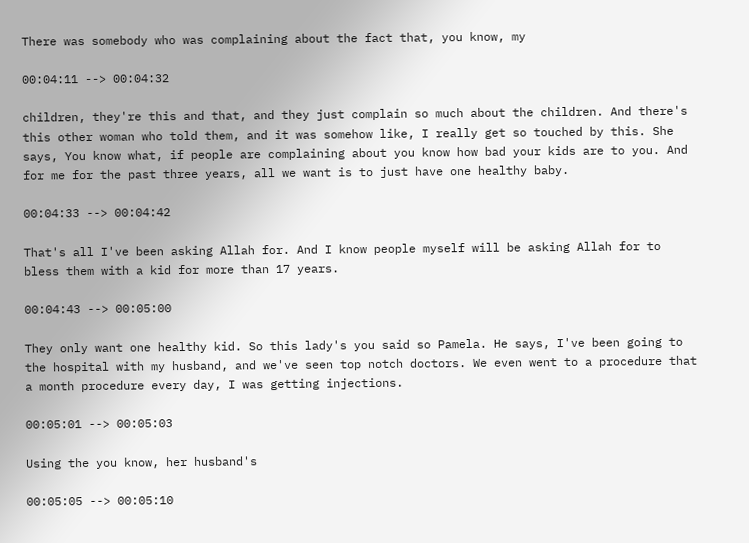There was somebody who was complaining about the fact that, you know, my

00:04:11 --> 00:04:32

children, they're this and that, and they just complain so much about the children. And there's this other woman who told them, and it was somehow like, I really get so touched by this. She says, You know what, if people are complaining about you know how bad your kids are to you. And for me for the past three years, all we want is to just have one healthy baby.

00:04:33 --> 00:04:42

That's all I've been asking Allah for. And I know people myself will be asking Allah for to bless them with a kid for more than 17 years.

00:04:43 --> 00:05:00

They only want one healthy kid. So this lady's you said so Pamela. He says, I've been going to the hospital with my husband, and we've seen top notch doctors. We even went to a procedure that a month procedure every day, I was getting injections.

00:05:01 --> 00:05:03

Using the you know, her husband's

00:05:05 --> 00:05:10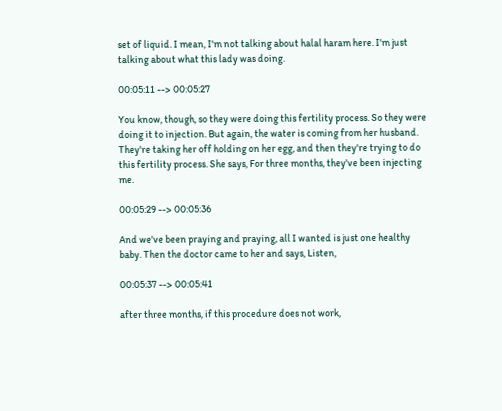set of liquid. I mean, I'm not talking about halal haram here. I'm just talking about what this lady was doing.

00:05:11 --> 00:05:27

You know, though, so they were doing this fertility process. So they were doing it to injection. But again, the water is coming from her husband. They're taking her off holding on her egg, and then they're trying to do this fertility process. She says, For three months, they've been injecting me.

00:05:29 --> 00:05:36

And we've been praying and praying, all I wanted is just one healthy baby. Then the doctor came to her and says, Listen,

00:05:37 --> 00:05:41

after three months, if this procedure does not work,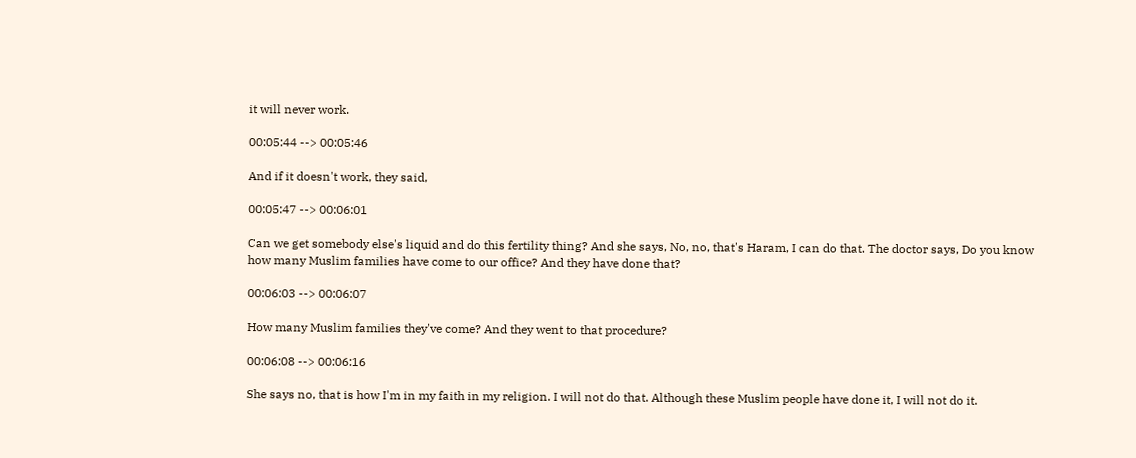it will never work.

00:05:44 --> 00:05:46

And if it doesn't work, they said,

00:05:47 --> 00:06:01

Can we get somebody else's liquid and do this fertility thing? And she says, No, no, that's Haram, I can do that. The doctor says, Do you know how many Muslim families have come to our office? And they have done that?

00:06:03 --> 00:06:07

How many Muslim families they've come? And they went to that procedure?

00:06:08 --> 00:06:16

She says no, that is how I'm in my faith in my religion. I will not do that. Although these Muslim people have done it, I will not do it.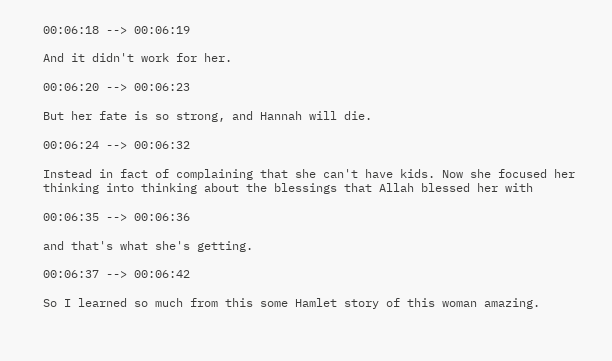00:06:18 --> 00:06:19

And it didn't work for her.

00:06:20 --> 00:06:23

But her fate is so strong, and Hannah will die.

00:06:24 --> 00:06:32

Instead in fact of complaining that she can't have kids. Now she focused her thinking into thinking about the blessings that Allah blessed her with

00:06:35 --> 00:06:36

and that's what she's getting.

00:06:37 --> 00:06:42

So I learned so much from this some Hamlet story of this woman amazing.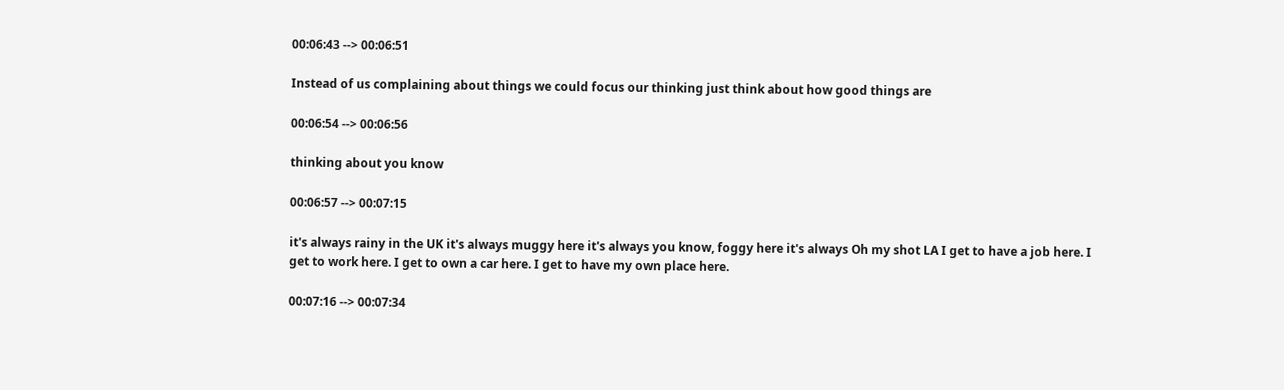00:06:43 --> 00:06:51

Instead of us complaining about things we could focus our thinking just think about how good things are

00:06:54 --> 00:06:56

thinking about you know

00:06:57 --> 00:07:15

it's always rainy in the UK it's always muggy here it's always you know, foggy here it's always Oh my shot LA I get to have a job here. I get to work here. I get to own a car here. I get to have my own place here.

00:07:16 --> 00:07:34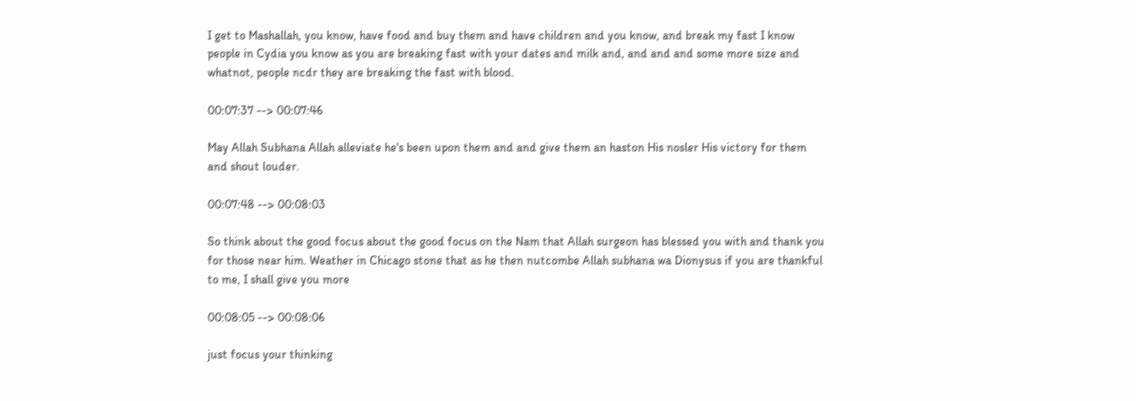I get to Mashallah, you know, have food and buy them and have children and you know, and break my fast I know people in Cydia you know as you are breaking fast with your dates and milk and, and and and some more size and whatnot, people ncdr they are breaking the fast with blood.

00:07:37 --> 00:07:46

May Allah Subhana Allah alleviate he's been upon them and and give them an haston His nosler His victory for them and shout louder.

00:07:48 --> 00:08:03

So think about the good focus about the good focus on the Nam that Allah surgeon has blessed you with and thank you for those near him. Weather in Chicago stone that as he then nutcombe Allah subhana wa Dionysus if you are thankful to me, I shall give you more

00:08:05 --> 00:08:06

just focus your thinking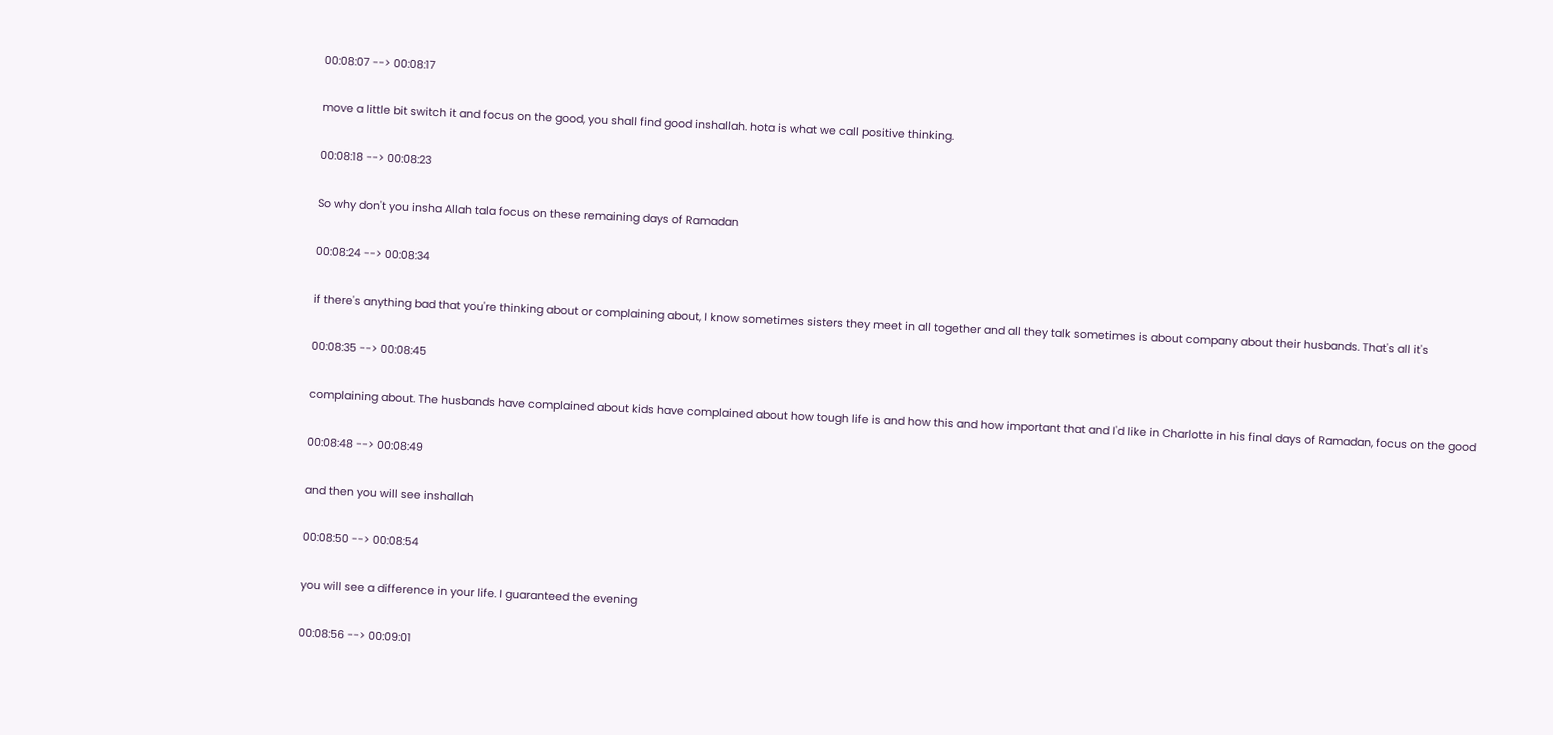00:08:07 --> 00:08:17

move a little bit switch it and focus on the good, you shall find good inshallah. hota is what we call positive thinking.

00:08:18 --> 00:08:23

So why don't you insha Allah tala focus on these remaining days of Ramadan

00:08:24 --> 00:08:34

if there's anything bad that you're thinking about or complaining about, I know sometimes sisters they meet in all together and all they talk sometimes is about company about their husbands. That's all it's

00:08:35 --> 00:08:45

complaining about. The husbands have complained about kids have complained about how tough life is and how this and how important that and I'd like in Charlotte in his final days of Ramadan, focus on the good

00:08:48 --> 00:08:49

and then you will see inshallah

00:08:50 --> 00:08:54

you will see a difference in your life. I guaranteed the evening

00:08:56 --> 00:09:01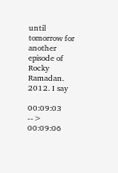until tomorrow for another episode of Rocky Ramadan. 2012. I say

00:09:03 --> 00:09:06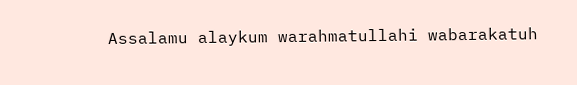Assalamu alaykum warahmatullahi wabarakatuh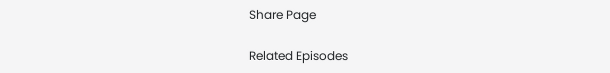Share Page

Related Episodes